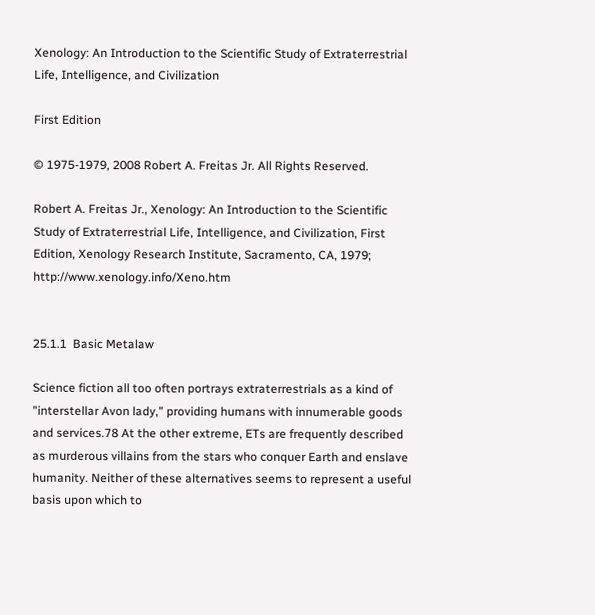Xenology: An Introduction to the Scientific Study of Extraterrestrial Life, Intelligence, and Civilization

First Edition

© 1975-1979, 2008 Robert A. Freitas Jr. All Rights Reserved.

Robert A. Freitas Jr., Xenology: An Introduction to the Scientific Study of Extraterrestrial Life, Intelligence, and Civilization, First Edition, Xenology Research Institute, Sacramento, CA, 1979; http://www.xenology.info/Xeno.htm


25.1.1  Basic Metalaw

Science fiction all too often portrays extraterrestrials as a kind of "interstellar Avon lady," providing humans with innumerable goods and services.78 At the other extreme, ETs are frequently described as murderous villains from the stars who conquer Earth and enslave humanity. Neither of these alternatives seems to represent a useful basis upon which to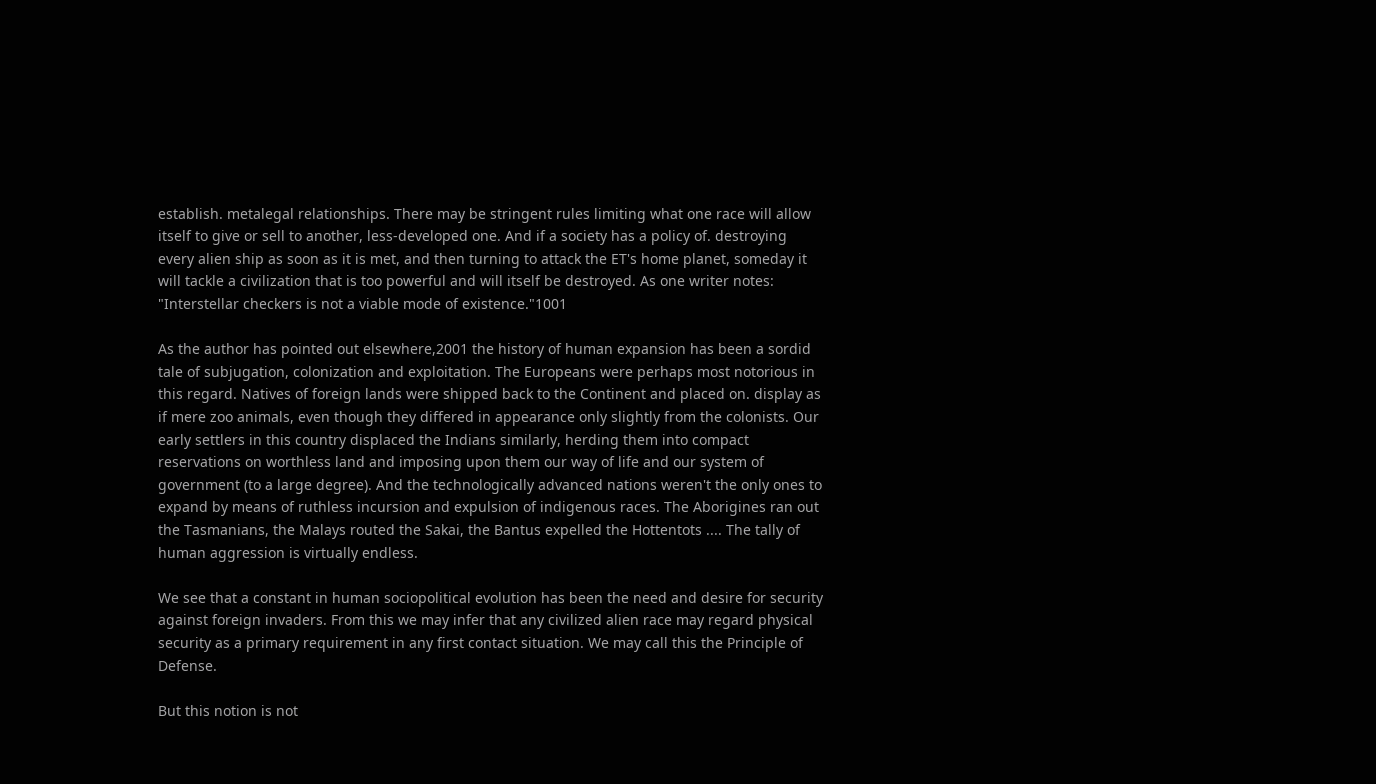establish. metalegal relationships. There may be stringent rules limiting what one race will allow itself to give or sell to another, less-developed one. And if a society has a policy of. destroying every alien ship as soon as it is met, and then turning to attack the ET's home planet, someday it will tackle a civilization that is too powerful and will itself be destroyed. As one writer notes: "Interstellar checkers is not a viable mode of existence."1001

As the author has pointed out elsewhere,2001 the history of human expansion has been a sordid tale of subjugation, colonization and exploitation. The Europeans were perhaps most notorious in this regard. Natives of foreign lands were shipped back to the Continent and placed on. display as if mere zoo animals, even though they differed in appearance only slightly from the colonists. Our early settlers in this country displaced the Indians similarly, herding them into compact reservations on worthless land and imposing upon them our way of life and our system of government (to a large degree). And the technologically advanced nations weren't the only ones to expand by means of ruthless incursion and expulsion of indigenous races. The Aborigines ran out the Tasmanians, the Malays routed the Sakai, the Bantus expelled the Hottentots .... The tally of human aggression is virtually endless.

We see that a constant in human sociopolitical evolution has been the need and desire for security against foreign invaders. From this we may infer that any civilized alien race may regard physical security as a primary requirement in any first contact situation. We may call this the Principle of Defense.

But this notion is not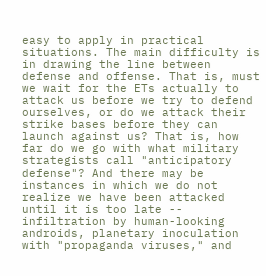easy to apply in practical situations. The main difficulty is in drawing the line between defense and offense. That is, must we wait for the ETs actually to attack us before we try to defend ourselves, or do we attack their strike bases before they can launch against us? That is, how far do we go with what military strategists call "anticipatory defense"? And there may be instances in which we do not realize we have been attacked until it is too late -- infiltration by human-looking androids, planetary inoculation with "propaganda viruses," and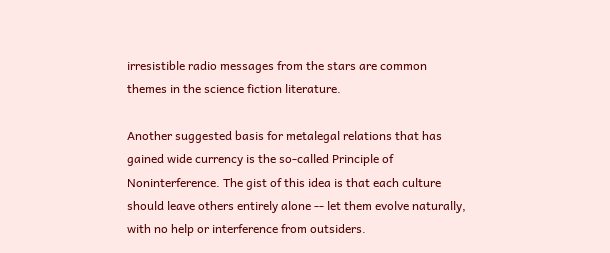irresistible radio messages from the stars are common themes in the science fiction literature.

Another suggested basis for metalegal relations that has gained wide currency is the so-called Principle of Noninterference. The gist of this idea is that each culture should leave others entirely alone -- let them evolve naturally, with no help or interference from outsiders.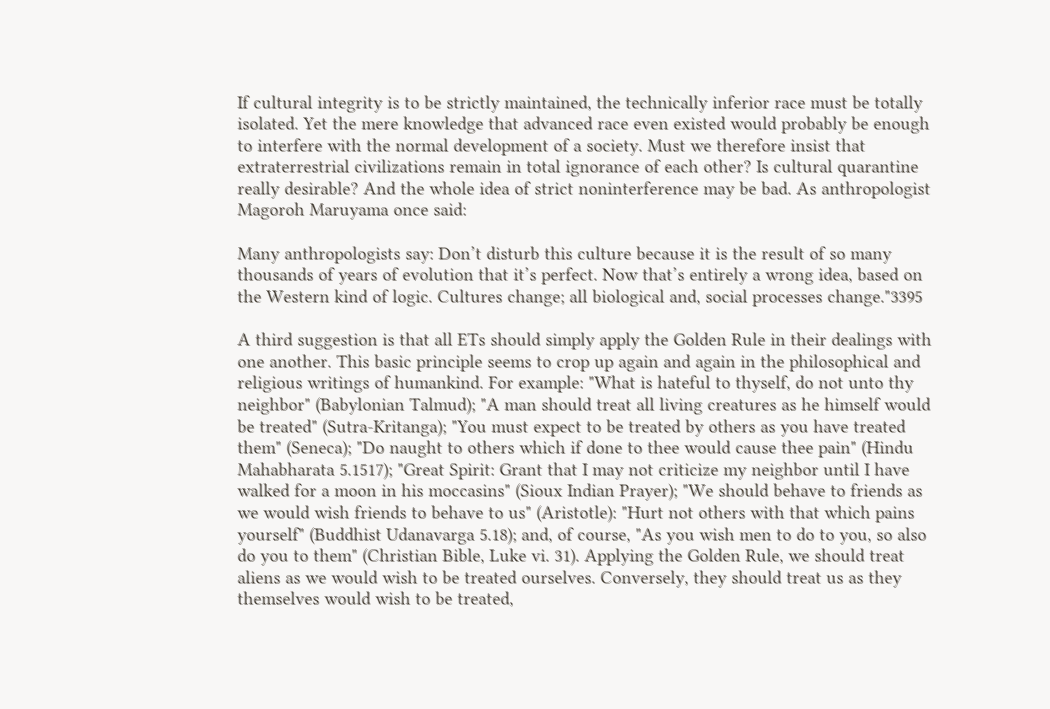If cultural integrity is to be strictly maintained, the technically inferior race must be totally isolated. Yet the mere knowledge that advanced race even existed would probably be enough to interfere with the normal development of a society. Must we therefore insist that extraterrestrial civilizations remain in total ignorance of each other? Is cultural quarantine really desirable? And the whole idea of strict noninterference may be bad. As anthropologist Magoroh Maruyama once said:

Many anthropologists say: Don’t disturb this culture because it is the result of so many thousands of years of evolution that it’s perfect. Now that’s entirely a wrong idea, based on the Western kind of logic. Cultures change; all biological and, social processes change."3395

A third suggestion is that all ETs should simply apply the Golden Rule in their dealings with one another. This basic principle seems to crop up again and again in the philosophical and religious writings of humankind. For example: "What is hateful to thyself, do not unto thy neighbor" (Babylonian Talmud); "A man should treat all living creatures as he himself would be treated" (Sutra-Kritanga); "You must expect to be treated by others as you have treated them" (Seneca); "Do naught to others which if done to thee would cause thee pain" (Hindu Mahabharata 5.1517); "Great Spirit: Grant that I may not criticize my neighbor until I have walked for a moon in his moccasins" (Sioux Indian Prayer); "We should behave to friends as we would wish friends to behave to us" (Aristotle): "Hurt not others with that which pains yourself" (Buddhist Udanavarga 5.18); and, of course, "As you wish men to do to you, so also do you to them" (Christian Bible, Luke vi. 31). Applying the Golden Rule, we should treat aliens as we would wish to be treated ourselves. Conversely, they should treat us as they themselves would wish to be treated,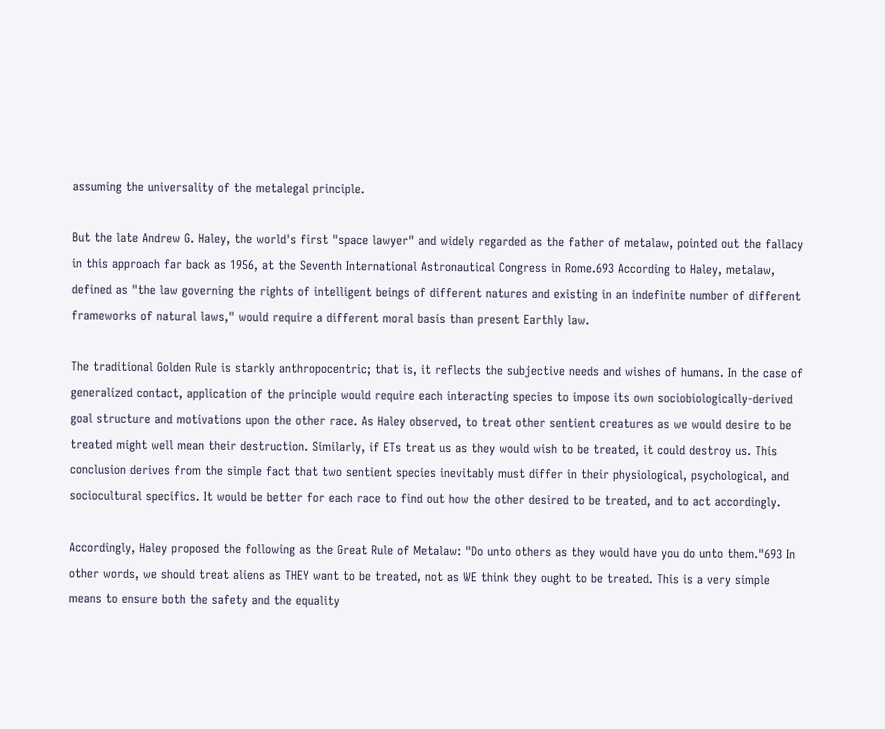assuming the universality of the metalegal principle.

But the late Andrew G. Haley, the world's first "space lawyer" and widely regarded as the father of metalaw, pointed out the fallacy in this approach far back as 1956, at the Seventh International Astronautical Congress in Rome.693 According to Haley, metalaw, defined as "the law governing the rights of intelligent beings of different natures and existing in an indefinite number of different frameworks of natural laws," would require a different moral basis than present Earthly law.

The traditional Golden Rule is starkly anthropocentric; that is, it reflects the subjective needs and wishes of humans. In the case of generalized contact, application of the principle would require each interacting species to impose its own sociobiologically-derived goal structure and motivations upon the other race. As Haley observed, to treat other sentient creatures as we would desire to be treated might well mean their destruction. Similarly, if ETs treat us as they would wish to be treated, it could destroy us. This conclusion derives from the simple fact that two sentient species inevitably must differ in their physiological, psychological, and sociocultural specifics. It would be better for each race to find out how the other desired to be treated, and to act accordingly.

Accordingly, Haley proposed the following as the Great Rule of Metalaw: "Do unto others as they would have you do unto them."693 In other words, we should treat aliens as THEY want to be treated, not as WE think they ought to be treated. This is a very simple means to ensure both the safety and the equality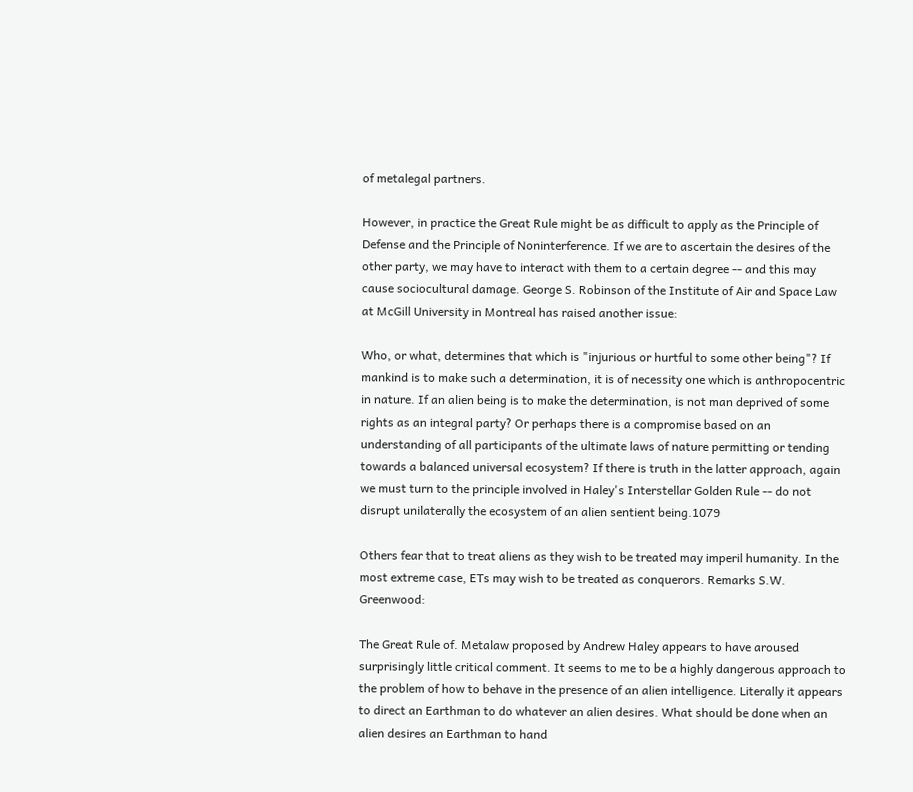of metalegal partners.

However, in practice the Great Rule might be as difficult to apply as the Principle of Defense and the Principle of Noninterference. If we are to ascertain the desires of the other party, we may have to interact with them to a certain degree -- and this may cause sociocultural damage. George S. Robinson of the Institute of Air and Space Law at McGill University in Montreal has raised another issue:

Who, or what, determines that which is "injurious or hurtful to some other being"? If mankind is to make such a determination, it is of necessity one which is anthropocentric in nature. If an alien being is to make the determination, is not man deprived of some rights as an integral party? Or perhaps there is a compromise based on an understanding of all participants of the ultimate laws of nature permitting or tending towards a balanced universal ecosystem? If there is truth in the latter approach, again we must turn to the principle involved in Haley's Interstellar Golden Rule -- do not disrupt unilaterally the ecosystem of an alien sentient being.1079

Others fear that to treat aliens as they wish to be treated may imperil humanity. In the most extreme case, ETs may wish to be treated as conquerors. Remarks S.W. Greenwood:

The Great Rule of. Metalaw proposed by Andrew Haley appears to have aroused surprisingly little critical comment. It seems to me to be a highly dangerous approach to the problem of how to behave in the presence of an alien intelligence. Literally it appears to direct an Earthman to do whatever an alien desires. What should be done when an alien desires an Earthman to hand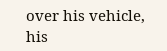over his vehicle, his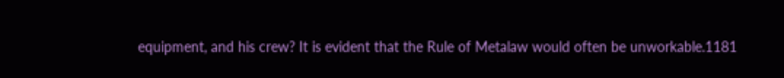equipment, and his crew? It is evident that the Rule of Metalaw would often be unworkable.1181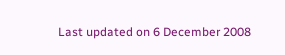Last updated on 6 December 2008